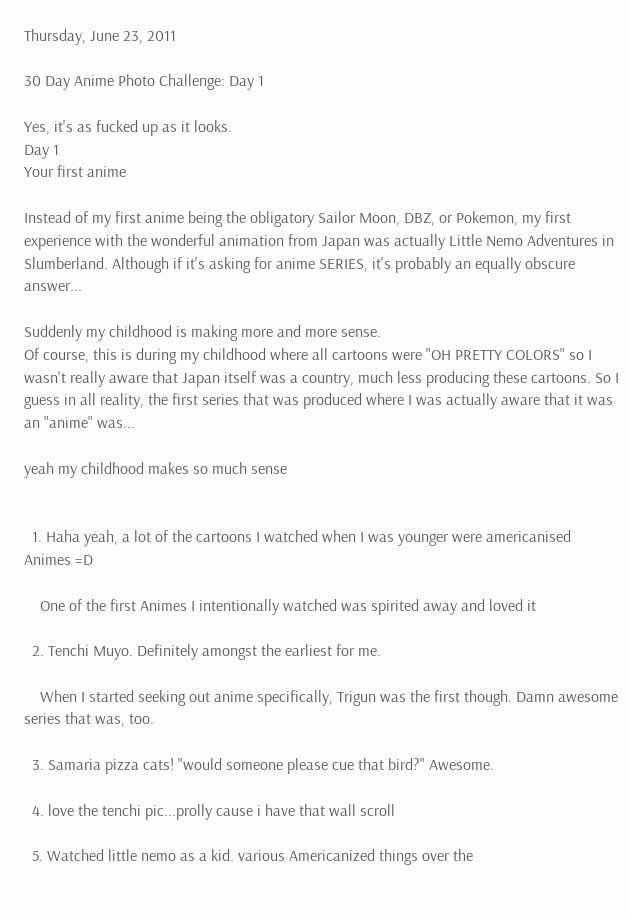Thursday, June 23, 2011

30 Day Anime Photo Challenge: Day 1

Yes, it's as fucked up as it looks.
Day 1
Your first anime

Instead of my first anime being the obligatory Sailor Moon, DBZ, or Pokemon, my first experience with the wonderful animation from Japan was actually Little Nemo Adventures in Slumberland. Although if it's asking for anime SERIES, it's probably an equally obscure answer...

Suddenly my childhood is making more and more sense.
Of course, this is during my childhood where all cartoons were "OH PRETTY COLORS" so I wasn't really aware that Japan itself was a country, much less producing these cartoons. So I guess in all reality, the first series that was produced where I was actually aware that it was an "anime" was...

yeah my childhood makes so much sense


  1. Haha yeah, a lot of the cartoons I watched when I was younger were americanised Animes =D

    One of the first Animes I intentionally watched was spirited away and loved it

  2. Tenchi Muyo. Definitely amongst the earliest for me.

    When I started seeking out anime specifically, Trigun was the first though. Damn awesome series that was, too.

  3. Samaria pizza cats! "would someone please cue that bird?" Awesome.

  4. love the tenchi pic...prolly cause i have that wall scroll

  5. Watched little nemo as a kid. various Americanized things over the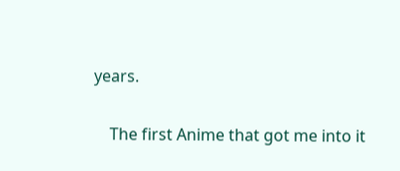years.

    The first Anime that got me into it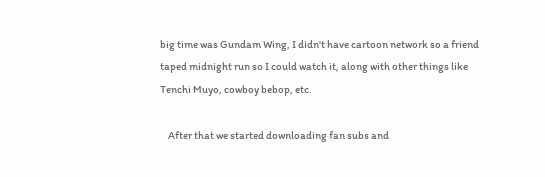big time was Gundam Wing, I didn't have cartoon network so a friend taped midnight run so I could watch it, along with other things like Tenchi Muyo, cowboy bebop, etc.

    After that we started downloading fan subs and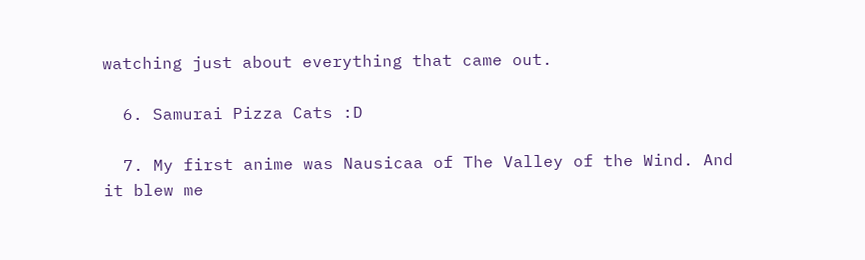watching just about everything that came out.

  6. Samurai Pizza Cats :D

  7. My first anime was Nausicaa of The Valley of the Wind. And it blew me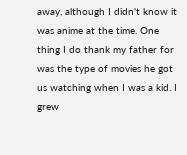away, although I didn't know it was anime at the time. One thing I do thank my father for was the type of movies he got us watching when I was a kid. I grew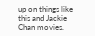up on things like this and Jackie Chan movies.